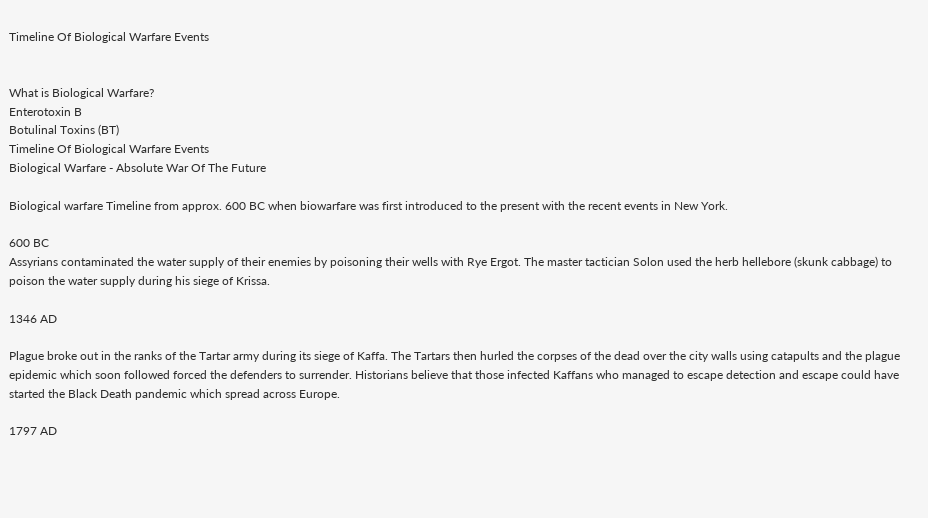Timeline Of Biological Warfare Events


What is Biological Warfare?
Enterotoxin B
Botulinal Toxins (BT)
Timeline Of Biological Warfare Events
Biological Warfare - Absolute War Of The Future

Biological warfare Timeline from approx. 600 BC when biowarfare was first introduced to the present with the recent events in New York.

600 BC
Assyrians contaminated the water supply of their enemies by poisoning their wells with Rye Ergot. The master tactician Solon used the herb hellebore (skunk cabbage) to poison the water supply during his siege of Krissa.

1346 AD

Plague broke out in the ranks of the Tartar army during its siege of Kaffa. The Tartars then hurled the corpses of the dead over the city walls using catapults and the plague epidemic which soon followed forced the defenders to surrender. Historians believe that those infected Kaffans who managed to escape detection and escape could have started the Black Death pandemic which spread across Europe.

1797 AD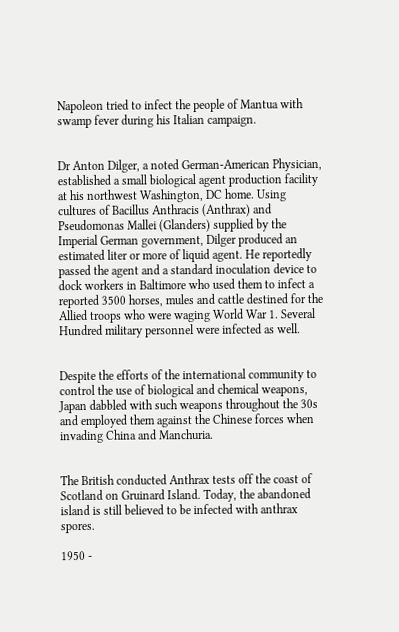Napoleon tried to infect the people of Mantua with swamp fever during his Italian campaign.


Dr Anton Dilger, a noted German-American Physician, established a small biological agent production facility at his northwest Washington, DC home. Using cultures of Bacillus Anthracis (Anthrax) and Pseudomonas Mallei (Glanders) supplied by the Imperial German government, Dilger produced an estimated liter or more of liquid agent. He reportedly passed the agent and a standard inoculation device to dock workers in Baltimore who used them to infect a reported 3500 horses, mules and cattle destined for the Allied troops who were waging World War 1. Several Hundred military personnel were infected as well.


Despite the efforts of the international community to control the use of biological and chemical weapons, Japan dabbled with such weapons throughout the 30s and employed them against the Chinese forces when invading China and Manchuria.


The British conducted Anthrax tests off the coast of Scotland on Gruinard Island. Today, the abandoned island is still believed to be infected with anthrax spores.

1950 -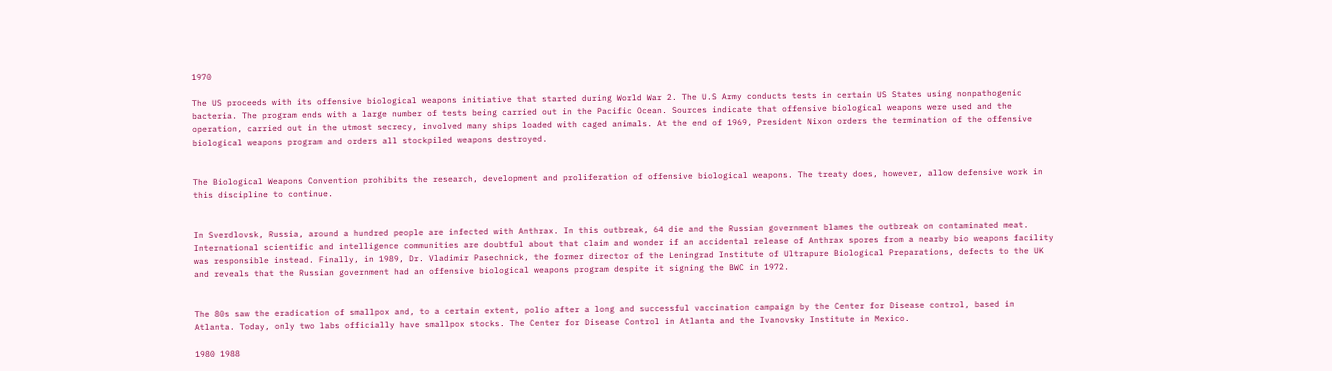1970

The US proceeds with its offensive biological weapons initiative that started during World War 2. The U.S Army conducts tests in certain US States using nonpathogenic bacteria. The program ends with a large number of tests being carried out in the Pacific Ocean. Sources indicate that offensive biological weapons were used and the operation, carried out in the utmost secrecy, involved many ships loaded with caged animals. At the end of 1969, President Nixon orders the termination of the offensive biological weapons program and orders all stockpiled weapons destroyed.


The Biological Weapons Convention prohibits the research, development and proliferation of offensive biological weapons. The treaty does, however, allow defensive work in this discipline to continue.


In Sverdlovsk, Russia, around a hundred people are infected with Anthrax. In this outbreak, 64 die and the Russian government blames the outbreak on contaminated meat. International scientific and intelligence communities are doubtful about that claim and wonder if an accidental release of Anthrax spores from a nearby bio weapons facility was responsible instead. Finally, in 1989, Dr. Vladimir Pasechnick, the former director of the Leningrad Institute of Ultrapure Biological Preparations, defects to the UK and reveals that the Russian government had an offensive biological weapons program despite it signing the BWC in 1972.


The 80s saw the eradication of smallpox and, to a certain extent, polio after a long and successful vaccination campaign by the Center for Disease control, based in Atlanta. Today, only two labs officially have smallpox stocks. The Center for Disease Control in Atlanta and the Ivanovsky Institute in Mexico.

1980 1988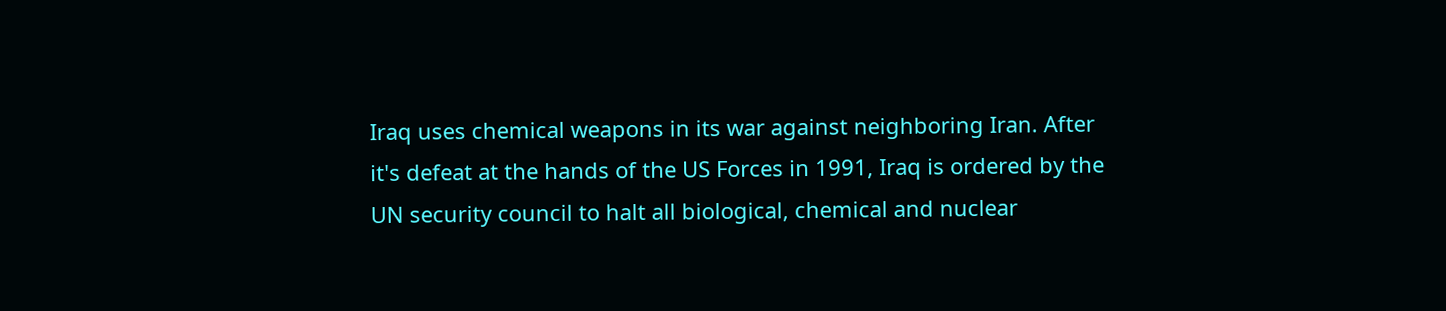Iraq uses chemical weapons in its war against neighboring Iran. After it's defeat at the hands of the US Forces in 1991, Iraq is ordered by the UN security council to halt all biological, chemical and nuclear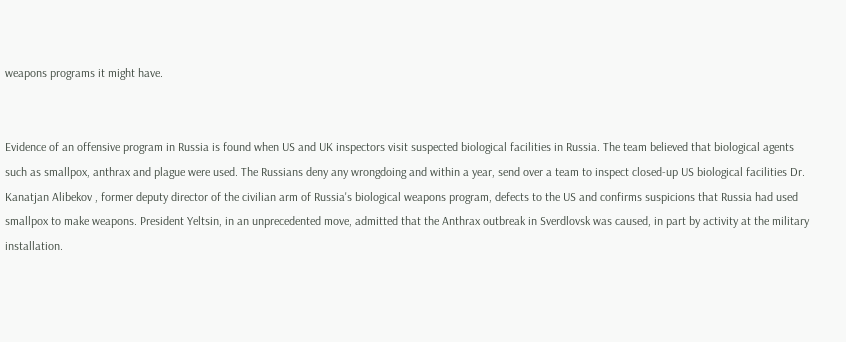weapons programs it might have.


Evidence of an offensive program in Russia is found when US and UK inspectors visit suspected biological facilities in Russia. The team believed that biological agents such as smallpox, anthrax and plague were used. The Russians deny any wrongdoing and within a year, send over a team to inspect closed-up US biological facilities Dr. Kanatjan Alibekov , former deputy director of the civilian arm of Russia's biological weapons program, defects to the US and confirms suspicions that Russia had used smallpox to make weapons. President Yeltsin, in an unprecedented move, admitted that the Anthrax outbreak in Sverdlovsk was caused, in part by activity at the military installation.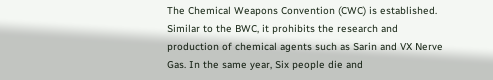The Chemical Weapons Convention (CWC) is established. Similar to the BWC, it prohibits the research and production of chemical agents such as Sarin and VX Nerve Gas. In the same year, Six people die and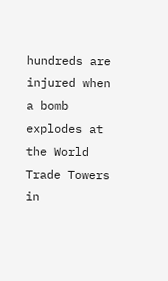hundreds are injured when a bomb explodes at the World Trade Towers in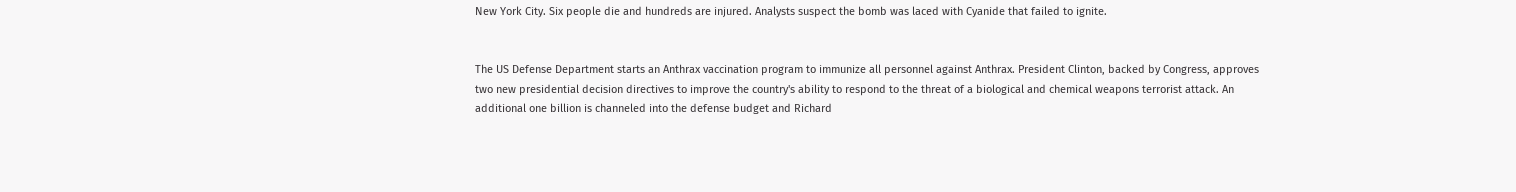New York City. Six people die and hundreds are injured. Analysts suspect the bomb was laced with Cyanide that failed to ignite.


The US Defense Department starts an Anthrax vaccination program to immunize all personnel against Anthrax. President Clinton, backed by Congress, approves two new presidential decision directives to improve the country's ability to respond to the threat of a biological and chemical weapons terrorist attack. An additional one billion is channeled into the defense budget and Richard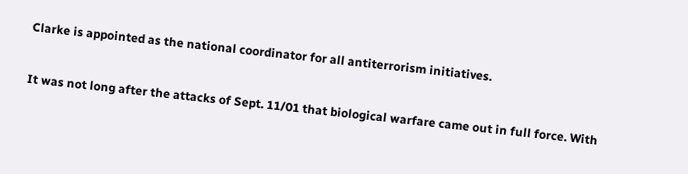Clarke is appointed as the national coordinator for all antiterrorism initiatives.


It was not long after the attacks of Sept. 11/01 that biological warfare came out in full force. With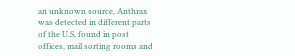an unknown source, Anthrax was detected in different parts of the U.S, found in post offices, mail sorting rooms and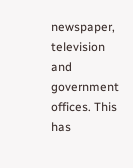newspaper, television and government offices. This has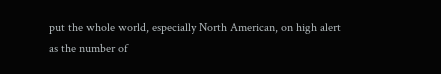put the whole world, especially North American, on high alert as the number of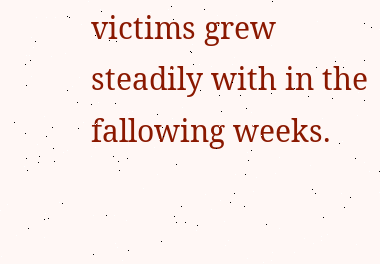victims grew steadily with in the fallowing weeks.